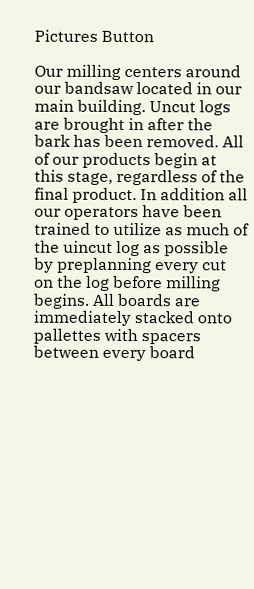Pictures Button

Our milling centers around our bandsaw located in our main building. Uncut logs are brought in after the bark has been removed. All of our products begin at this stage, regardless of the final product. In addition all our operators have been trained to utilize as much of the uincut log as possible by preplanning every cut on the log before milling begins. All boards are immediately stacked onto pallettes with spacers between every board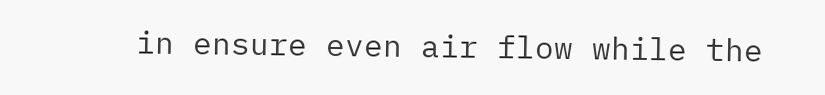in ensure even air flow while the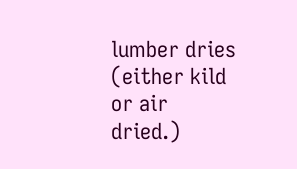lumber dries (either kild or air dried.)